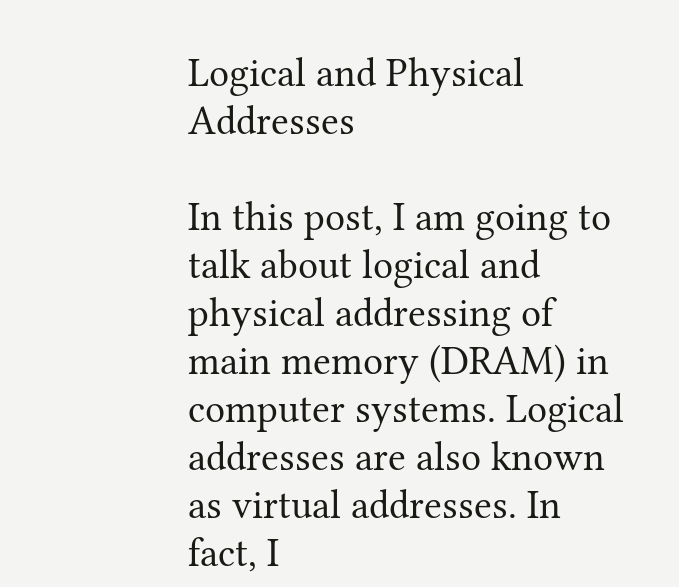Logical and Physical Addresses

In this post, I am going to talk about logical and physical addressing of main memory (DRAM) in computer systems. Logical addresses are also known as virtual addresses. In fact, I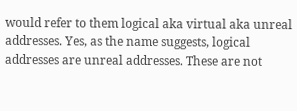would refer to them logical aka virtual aka unreal addresses. Yes, as the name suggests, logical addresses are unreal addresses. These are not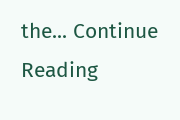the... Continue Reading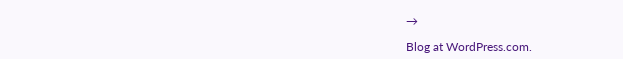→

Blog at WordPress.com.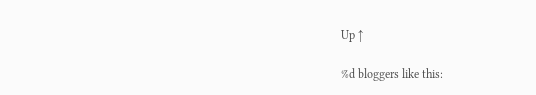Up ↑

%d bloggers like this: